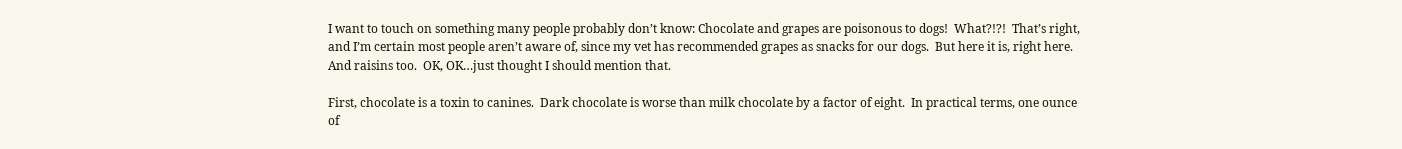I want to touch on something many people probably don’t know: Chocolate and grapes are poisonous to dogs!  What?!?!  That’s right, and I’m certain most people aren’t aware of, since my vet has recommended grapes as snacks for our dogs.  But here it is, right here.  And raisins too.  OK, OK…just thought I should mention that.

First, chocolate is a toxin to canines.  Dark chocolate is worse than milk chocolate by a factor of eight.  In practical terms, one ounce of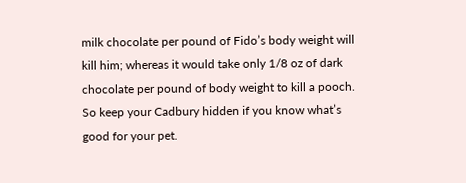milk chocolate per pound of Fido’s body weight will kill him; whereas it would take only 1/8 oz of dark chocolate per pound of body weight to kill a pooch.  So keep your Cadbury hidden if you know what’s good for your pet.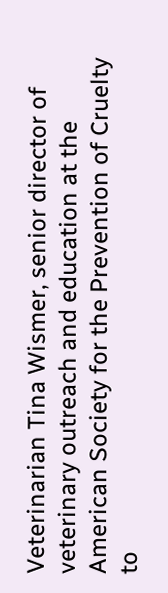Veterinarian Tina Wismer, senior director of veterinary outreach and education at the American Society for the Prevention of Cruelty to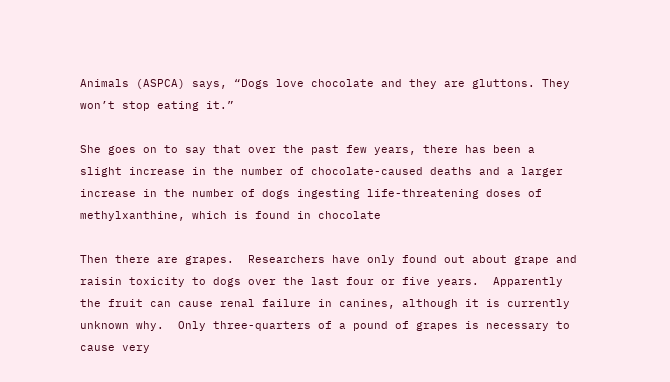Animals (ASPCA) says, “Dogs love chocolate and they are gluttons. They won’t stop eating it.”

She goes on to say that over the past few years, there has been a slight increase in the number of chocolate-caused deaths and a larger increase in the number of dogs ingesting life-threatening doses of methylxanthine, which is found in chocolate

Then there are grapes.  Researchers have only found out about grape and raisin toxicity to dogs over the last four or five years.  Apparently the fruit can cause renal failure in canines, although it is currently unknown why.  Only three-quarters of a pound of grapes is necessary to cause very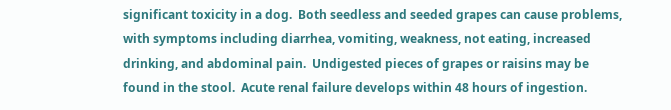significant toxicity in a dog.  Both seedless and seeded grapes can cause problems, with symptoms including diarrhea, vomiting, weakness, not eating, increased drinking, and abdominal pain.  Undigested pieces of grapes or raisins may be found in the stool.  Acute renal failure develops within 48 hours of ingestion.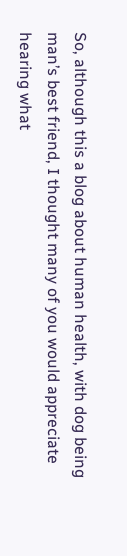So, although this a blog about human health, with dog being man’s best friend, I thought many of you would appreciate hearing what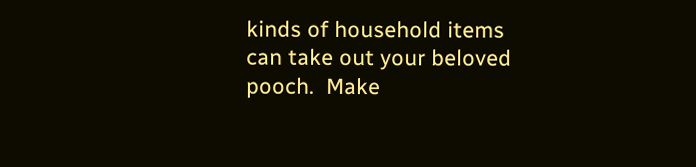kinds of household items can take out your beloved pooch.  Make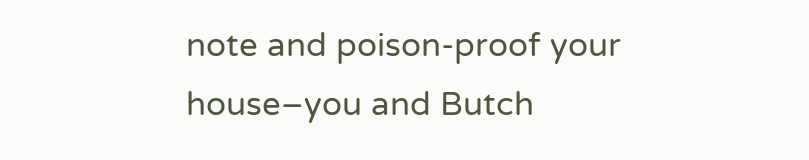note and poison-proof your house–you and Butch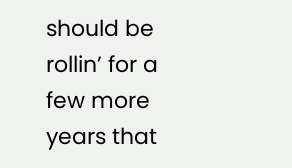should be rollin’ for a few more years that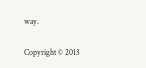way.

Copyright © 2013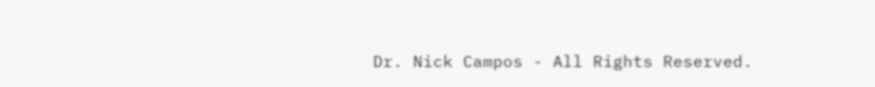Dr. Nick Campos - All Rights Reserved.